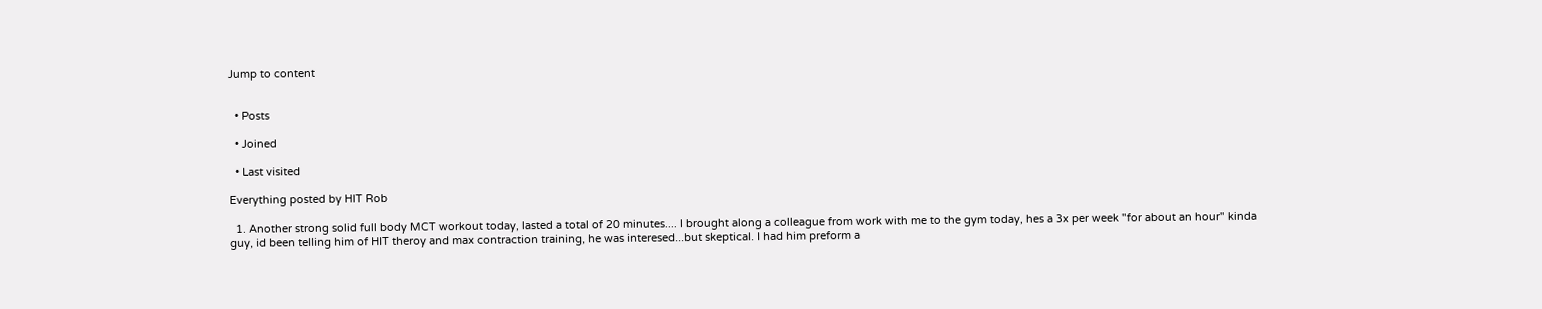Jump to content


  • Posts

  • Joined

  • Last visited

Everything posted by HIT Rob

  1. Another strong solid full body MCT workout today, lasted a total of 20 minutes.... I brought along a colleague from work with me to the gym today, hes a 3x per week "for about an hour" kinda guy, id been telling him of HIT theroy and max contraction training, he was interesed...but skeptical. I had him preform a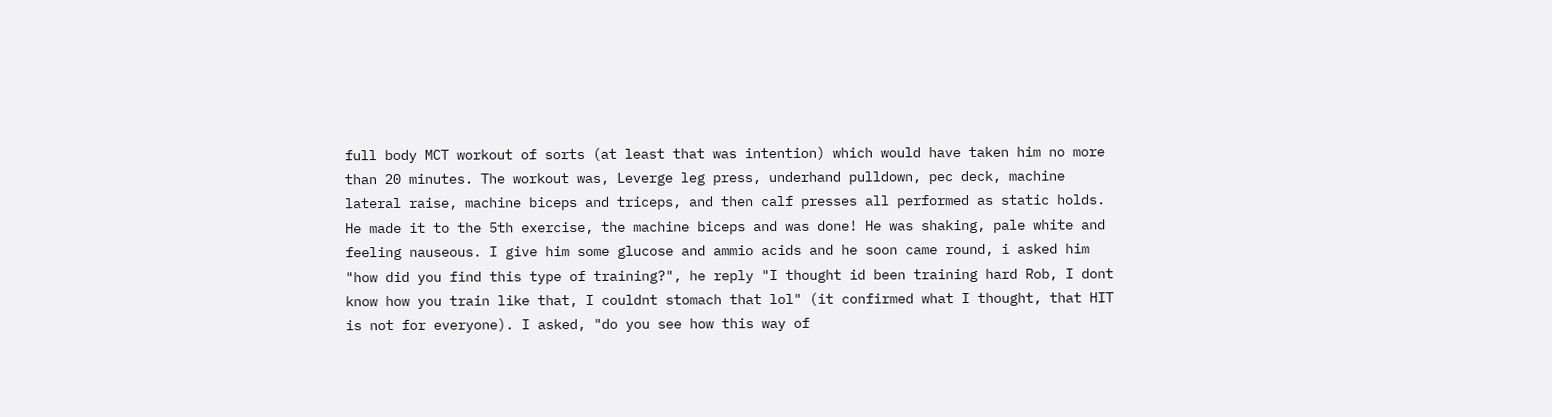full body MCT workout of sorts (at least that was intention) which would have taken him no more than 20 minutes. The workout was, Leverge leg press, underhand pulldown, pec deck, machine lateral raise, machine biceps and triceps, and then calf presses all performed as static holds. He made it to the 5th exercise, the machine biceps and was done! He was shaking, pale white and feeling nauseous. I give him some glucose and ammio acids and he soon came round, i asked him "how did you find this type of training?", he reply "I thought id been training hard Rob, I dont know how you train like that, I couldnt stomach that lol" (it confirmed what I thought, that HIT is not for everyone). I asked, "do you see how this way of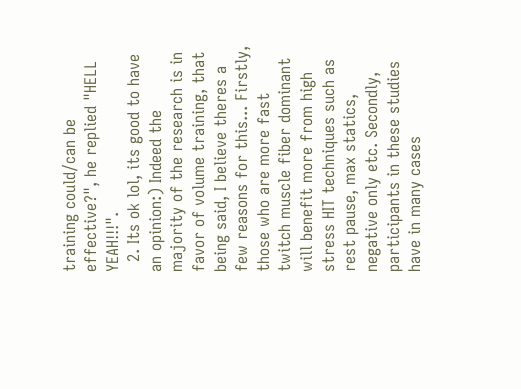training could/can be effective?", he replied "HELL YEAH!!!".
  2. Its ok lol, its good to have an opinion:) Indeed the majority of the research is in favor of volume training, that being said, I believe theres a few reasons for this... Firstly, those who are more fast twitch muscle fiber dominant will benefit more from high stress HIT techniques such as rest pause, max statics, negative only etc. Secondly, participants in these studies have in many cases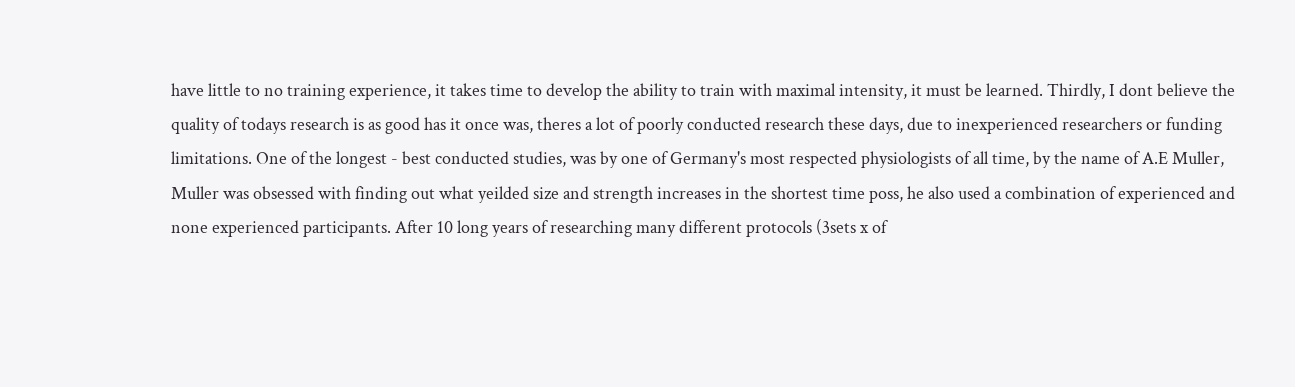have little to no training experience, it takes time to develop the ability to train with maximal intensity, it must be learned. Thirdly, I dont believe the quality of todays research is as good has it once was, theres a lot of poorly conducted research these days, due to inexperienced researchers or funding limitations. One of the longest - best conducted studies, was by one of Germany's most respected physiologists of all time, by the name of A.E Muller, Muller was obsessed with finding out what yeilded size and strength increases in the shortest time poss, he also used a combination of experienced and none experienced participants. After 10 long years of researching many different protocols (3sets x of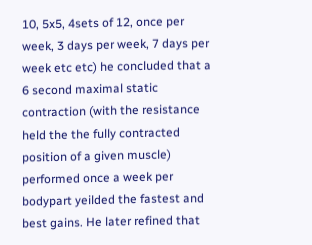10, 5x5, 4sets of 12, once per week, 3 days per week, 7 days per week etc etc) he concluded that a 6 second maximal static contraction (with the resistance held the the fully contracted position of a given muscle) performed once a week per bodypart yeilded the fastest and best gains. He later refined that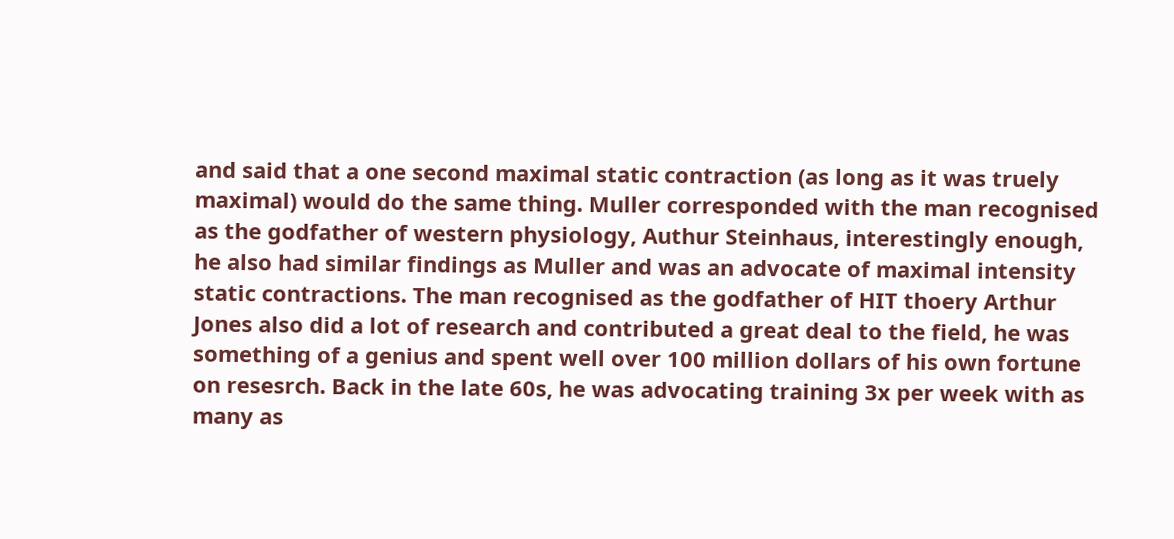and said that a one second maximal static contraction (as long as it was truely maximal) would do the same thing. Muller corresponded with the man recognised as the godfather of western physiology, Authur Steinhaus, interestingly enough, he also had similar findings as Muller and was an advocate of maximal intensity static contractions. The man recognised as the godfather of HIT thoery Arthur Jones also did a lot of research and contributed a great deal to the field, he was something of a genius and spent well over 100 million dollars of his own fortune on resesrch. Back in the late 60s, he was advocating training 3x per week with as many as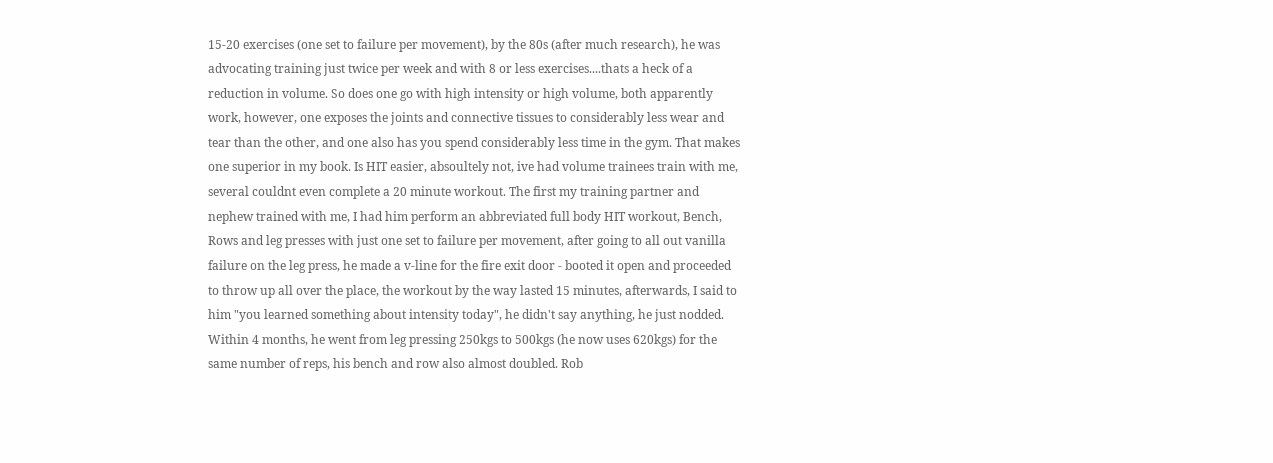15-20 exercises (one set to failure per movement), by the 80s (after much research), he was advocating training just twice per week and with 8 or less exercises....thats a heck of a reduction in volume. So does one go with high intensity or high volume, both apparently work, however, one exposes the joints and connective tissues to considerably less wear and tear than the other, and one also has you spend considerably less time in the gym. That makes one superior in my book. Is HIT easier, absoultely not, ive had volume trainees train with me, several couldnt even complete a 20 minute workout. The first my training partner and nephew trained with me, I had him perform an abbreviated full body HIT workout, Bench, Rows and leg presses with just one set to failure per movement, after going to all out vanilla failure on the leg press, he made a v-line for the fire exit door - booted it open and proceeded to throw up all over the place, the workout by the way lasted 15 minutes, afterwards, I said to him "you learned something about intensity today", he didn't say anything, he just nodded. Within 4 months, he went from leg pressing 250kgs to 500kgs (he now uses 620kgs) for the same number of reps, his bench and row also almost doubled. Rob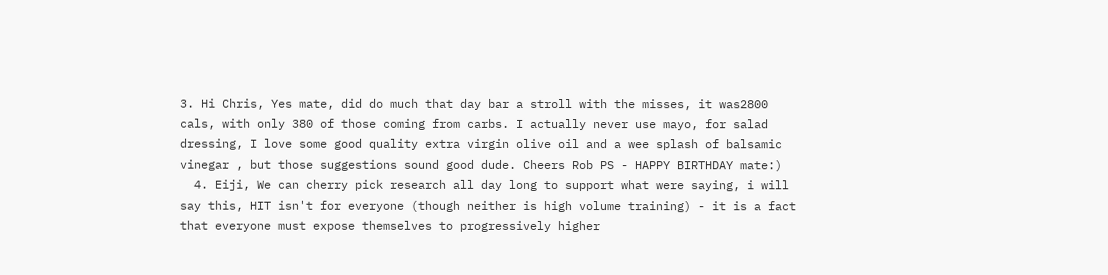3. Hi Chris, Yes mate, did do much that day bar a stroll with the misses, it was2800 cals, with only 380 of those coming from carbs. I actually never use mayo, for salad dressing, I love some good quality extra virgin olive oil and a wee splash of balsamic vinegar , but those suggestions sound good dude. Cheers Rob PS - HAPPY BIRTHDAY mate:)
  4. Eiji, We can cherry pick research all day long to support what were saying, i will say this, HIT isn't for everyone (though neither is high volume training) - it is a fact that everyone must expose themselves to progressively higher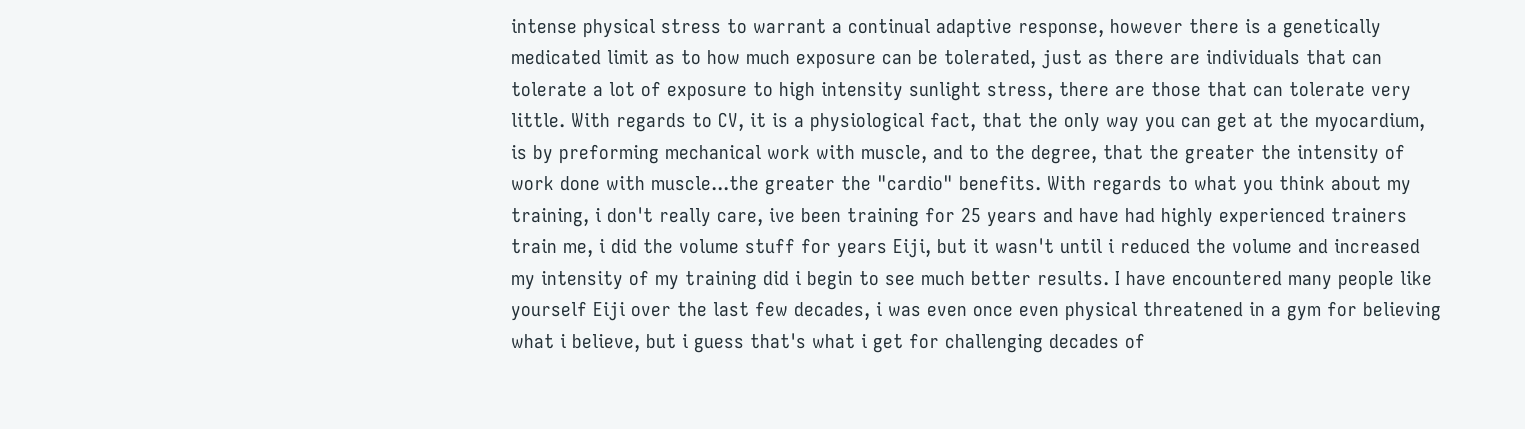intense physical stress to warrant a continual adaptive response, however there is a genetically medicated limit as to how much exposure can be tolerated, just as there are individuals that can tolerate a lot of exposure to high intensity sunlight stress, there are those that can tolerate very little. With regards to CV, it is a physiological fact, that the only way you can get at the myocardium, is by preforming mechanical work with muscle, and to the degree, that the greater the intensity of work done with muscle...the greater the "cardio" benefits. With regards to what you think about my training, i don't really care, ive been training for 25 years and have had highly experienced trainers train me, i did the volume stuff for years Eiji, but it wasn't until i reduced the volume and increased my intensity of my training did i begin to see much better results. I have encountered many people like yourself Eiji over the last few decades, i was even once even physical threatened in a gym for believing what i believe, but i guess that's what i get for challenging decades of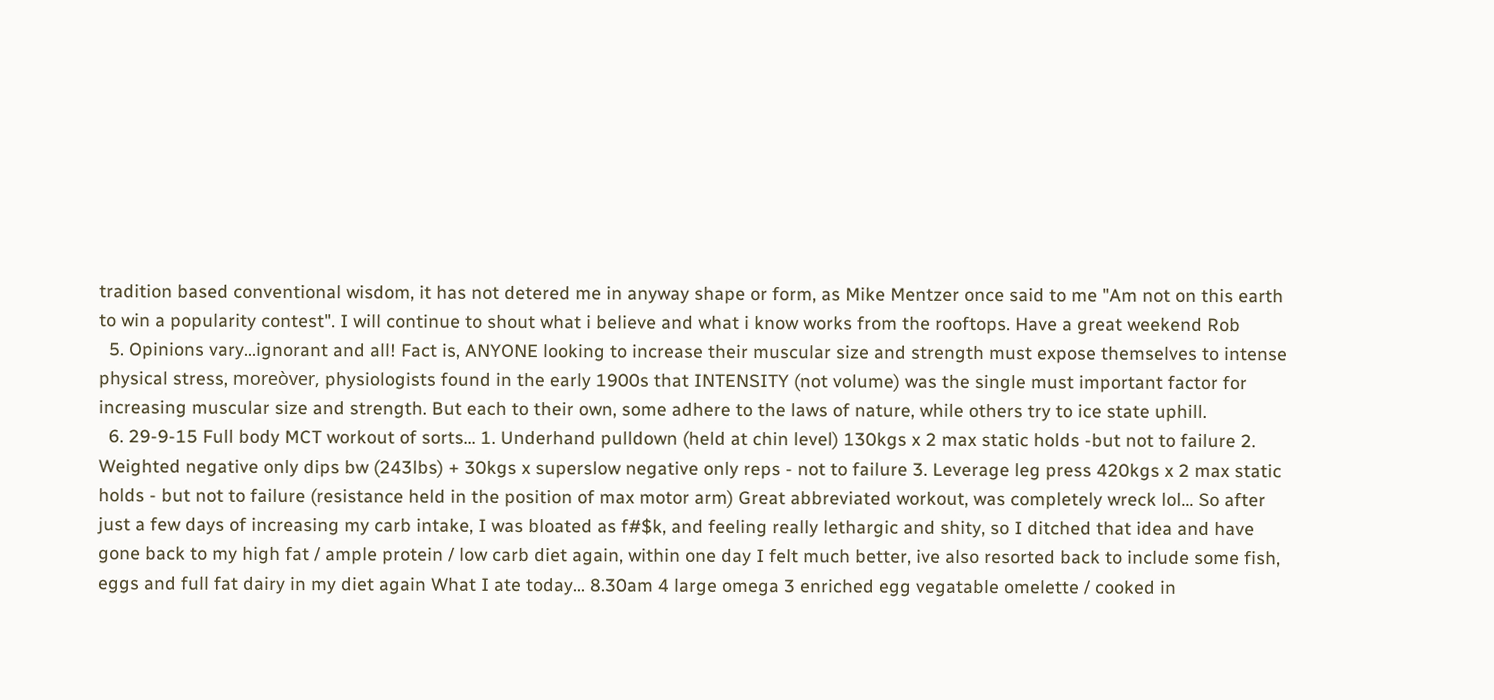tradition based conventional wisdom, it has not detered me in anyway shape or form, as Mike Mentzer once said to me "Am not on this earth to win a popularity contest". I will continue to shout what i believe and what i know works from the rooftops. Have a great weekend Rob
  5. Opinions vary...ignorant and all! Fact is, ANYONE looking to increase their muscular size and strength must expose themselves to intense physical stress, moreòver, physiologists found in the early 1900s that INTENSITY (not volume) was the single must important factor for increasing muscular size and strength. But each to their own, some adhere to the laws of nature, while others try to ice state uphill.
  6. 29-9-15 Full body MCT workout of sorts... 1. Underhand pulldown (held at chin level) 130kgs x 2 max static holds -but not to failure 2. Weighted negative only dips bw (243lbs) + 30kgs x superslow negative only reps - not to failure 3. Leverage leg press 420kgs x 2 max static holds - but not to failure (resistance held in the position of max motor arm) Great abbreviated workout, was completely wreck lol... So after just a few days of increasing my carb intake, I was bloated as f#$k, and feeling really lethargic and shity, so I ditched that idea and have gone back to my high fat / ample protein / low carb diet again, within one day I felt much better, ive also resorted back to include some fish, eggs and full fat dairy in my diet again What I ate today... 8.30am 4 large omega 3 enriched egg vegatable omelette / cooked in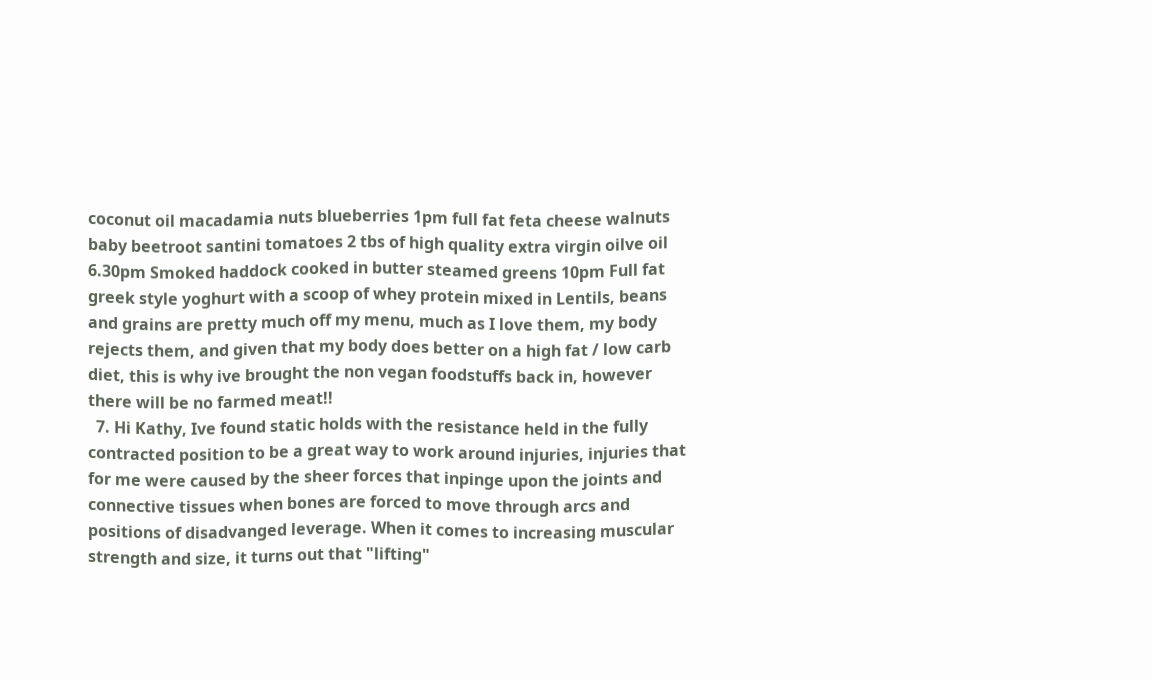coconut oil macadamia nuts blueberries 1pm full fat feta cheese walnuts baby beetroot santini tomatoes 2 tbs of high quality extra virgin oilve oil 6.30pm Smoked haddock cooked in butter steamed greens 10pm Full fat greek style yoghurt with a scoop of whey protein mixed in Lentils, beans and grains are pretty much off my menu, much as I love them, my body rejects them, and given that my body does better on a high fat / low carb diet, this is why ive brought the non vegan foodstuffs back in, however there will be no farmed meat!!
  7. Hi Kathy, Ive found static holds with the resistance held in the fully contracted position to be a great way to work around injuries, injuries that for me were caused by the sheer forces that inpinge upon the joints and connective tissues when bones are forced to move through arcs and positions of disadvanged leverage. When it comes to increasing muscular strength and size, it turns out that "lifting"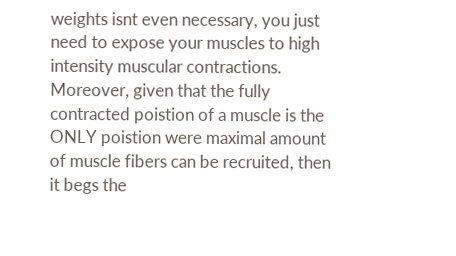weights isnt even necessary, you just need to expose your muscles to high intensity muscular contractions. Moreover, given that the fully contracted poistion of a muscle is the ONLY poistion were maximal amount of muscle fibers can be recruited, then it begs the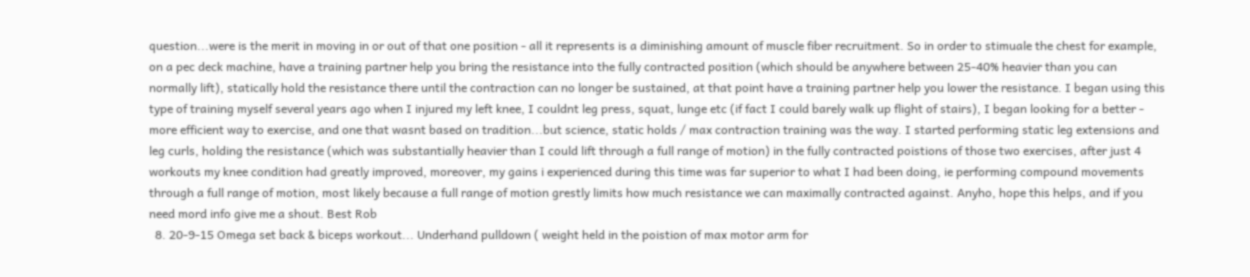question...were is the merit in moving in or out of that one position - all it represents is a diminishing amount of muscle fiber recruitment. So in order to stimuale the chest for example, on a pec deck machine, have a training partner help you bring the resistance into the fully contracted position (which should be anywhere between 25-40% heavier than you can normally lift), statically hold the resistance there until the contraction can no longer be sustained, at that point have a training partner help you lower the resistance. I began using this type of training myself several years ago when I injured my left knee, I couldnt leg press, squat, lunge etc (if fact I could barely walk up flight of stairs), I began looking for a better - more efficient way to exercise, and one that wasnt based on tradition...but science, static holds / max contraction training was the way. I started performing static leg extensions and leg curls, holding the resistance (which was substantially heavier than I could lift through a full range of motion) in the fully contracted poistions of those two exercises, after just 4 workouts my knee condition had greatly improved, moreover, my gains i experienced during this time was far superior to what I had been doing, ie performing compound movements through a full range of motion, most likely because a full range of motion grestly limits how much resistance we can maximally contracted against. Anyho, hope this helps, and if you need mord info give me a shout. Best Rob
  8. 20-9-15 Omega set back & biceps workout... Underhand pulldown ( weight held in the poistion of max motor arm for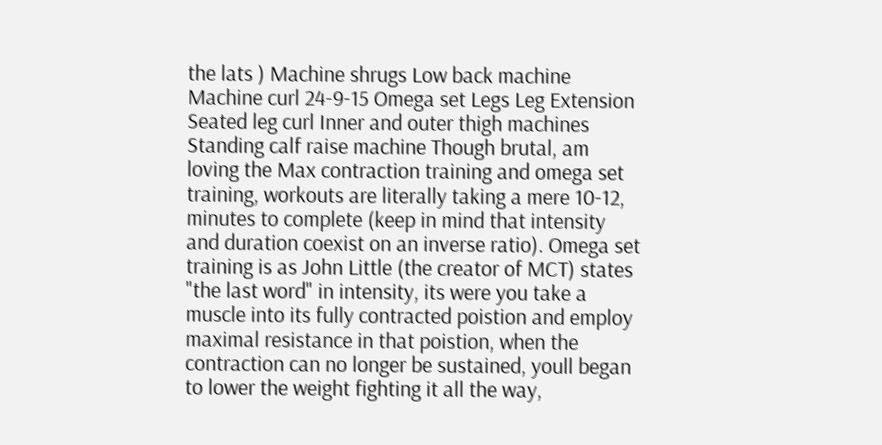the lats ) Machine shrugs Low back machine Machine curl 24-9-15 Omega set Legs Leg Extension Seated leg curl Inner and outer thigh machines Standing calf raise machine Though brutal, am loving the Max contraction training and omega set training, workouts are literally taking a mere 10-12, minutes to complete (keep in mind that intensity and duration coexist on an inverse ratio). Omega set training is as John Little (the creator of MCT) states "the last word" in intensity, its were you take a muscle into its fully contracted poistion and employ maximal resistance in that poistion, when the contraction can no longer be sustained, youll began to lower the weight fighting it all the way,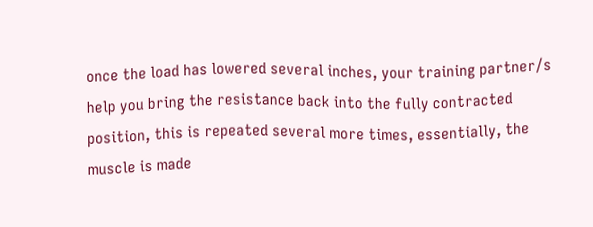once the load has lowered several inches, your training partner/s help you bring the resistance back into the fully contracted position, this is repeated several more times, essentially, the muscle is made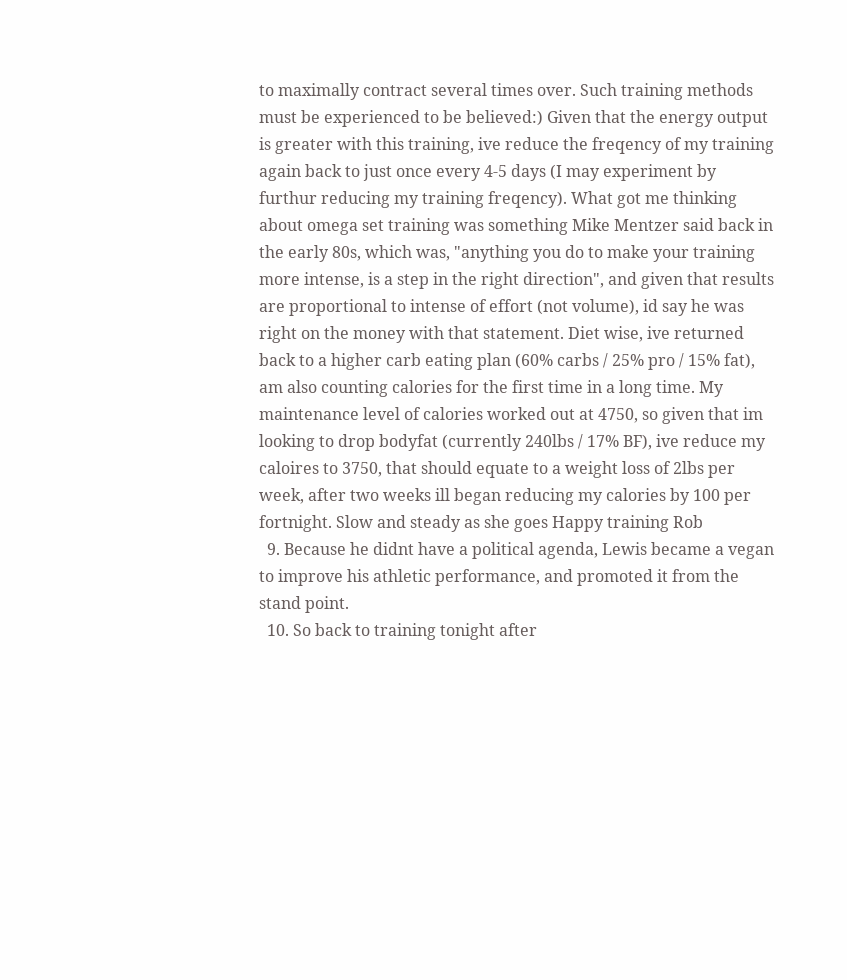to maximally contract several times over. Such training methods must be experienced to be believed:) Given that the energy output is greater with this training, ive reduce the freqency of my training again back to just once every 4-5 days (I may experiment by furthur reducing my training freqency). What got me thinking about omega set training was something Mike Mentzer said back in the early 80s, which was, "anything you do to make your training more intense, is a step in the right direction", and given that results are proportional to intense of effort (not volume), id say he was right on the money with that statement. Diet wise, ive returned back to a higher carb eating plan (60% carbs / 25% pro / 15% fat), am also counting calories for the first time in a long time. My maintenance level of calories worked out at 4750, so given that im looking to drop bodyfat (currently 240lbs / 17% BF), ive reduce my caloires to 3750, that should equate to a weight loss of 2lbs per week, after two weeks ill began reducing my calories by 100 per fortnight. Slow and steady as she goes Happy training Rob
  9. Because he didnt have a political agenda, Lewis became a vegan to improve his athletic performance, and promoted it from the stand point.
  10. So back to training tonight after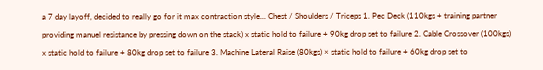a 7 day layoff, decided to really go for it max contraction style... Chest / Shoulders / Triceps 1. Pec Deck (110kgs + training partner providing manuel resistance by pressing down on the stack) x static hold to failure + 90kg drop set to failure 2. Cable Crossover (100kgs) x static hold to failure + 80kg drop set to failure 3. Machine Lateral Raise (80kgs) × static hold to failure + 60kg drop set to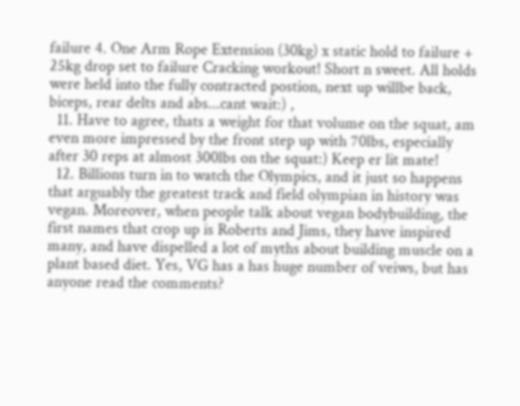failure 4. One Arm Rope Extension (30kg) x static hold to failure + 25kg drop set to failure Cracking workout! Short n sweet. All holds were held into the fully contracted postion, next up willbe back, biceps, rear delts and abs...cant wait:) ,
  11. Have to agree, thats a weight for that volume on the squat, am even more impressed by the front step up with 70lbs, especially after 30 reps at almost 300lbs on the squat:) Keep er lit mate!
  12. Billions turn in to watch the Olympics, and it just so happens that arguably the greatest track and field olympian in history was vegan. Moreover, when people talk about vegan bodybuilding, the first names that crop up is Roberts and Jims, they have inspired many, and have dispelled a lot of myths about building muscle on a plant based diet. Yes, VG has a has huge number of veiws, but has anyone read the comments?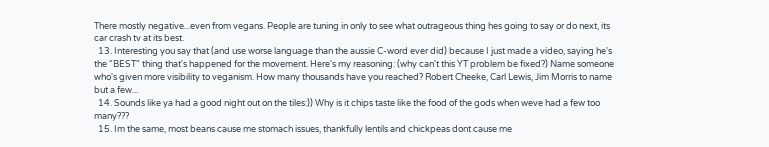There mostly negative...even from vegans. People are tuning in only to see what outrageous thing hes going to say or do next, its car crash tv at its best.
  13. Interesting you say that (and use worse language than the aussie C-word ever did) because I just made a video, saying he's the "BEST" thing that's happened for the movement. Here's my reasoning: (why can't this YT problem be fixed?) Name someone who's given more visibility to veganism. How many thousands have you reached? Robert Cheeke, Carl Lewis, Jim Morris to name but a few...
  14. Sounds like ya had a good night out on the tiles:)) Why is it chips taste like the food of the gods when weve had a few too many???
  15. Im the same, most beans cause me stomach issues, thankfully lentils and chickpeas dont cause me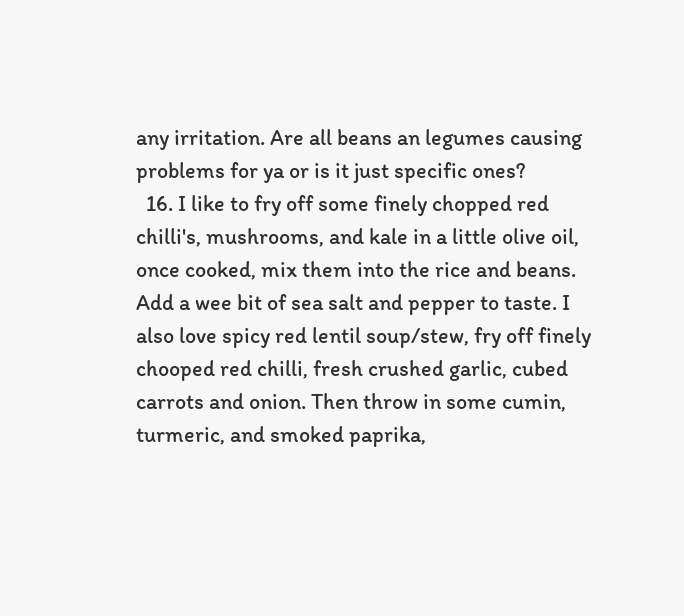any irritation. Are all beans an legumes causing problems for ya or is it just specific ones?
  16. I like to fry off some finely chopped red chilli's, mushrooms, and kale in a little olive oil, once cooked, mix them into the rice and beans. Add a wee bit of sea salt and pepper to taste. I also love spicy red lentil soup/stew, fry off finely chooped red chilli, fresh crushed garlic, cubed carrots and onion. Then throw in some cumin, turmeric, and smoked paprika,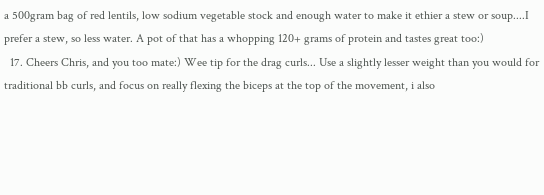a 500gram bag of red lentils, low sodium vegetable stock and enough water to make it ethier a stew or soup....I prefer a stew, so less water. A pot of that has a whopping 120+ grams of protein and tastes great too:)
  17. Cheers Chris, and you too mate:) Wee tip for the drag curls... Use a slightly lesser weight than you would for traditional bb curls, and focus on really flexing the biceps at the top of the movement, i also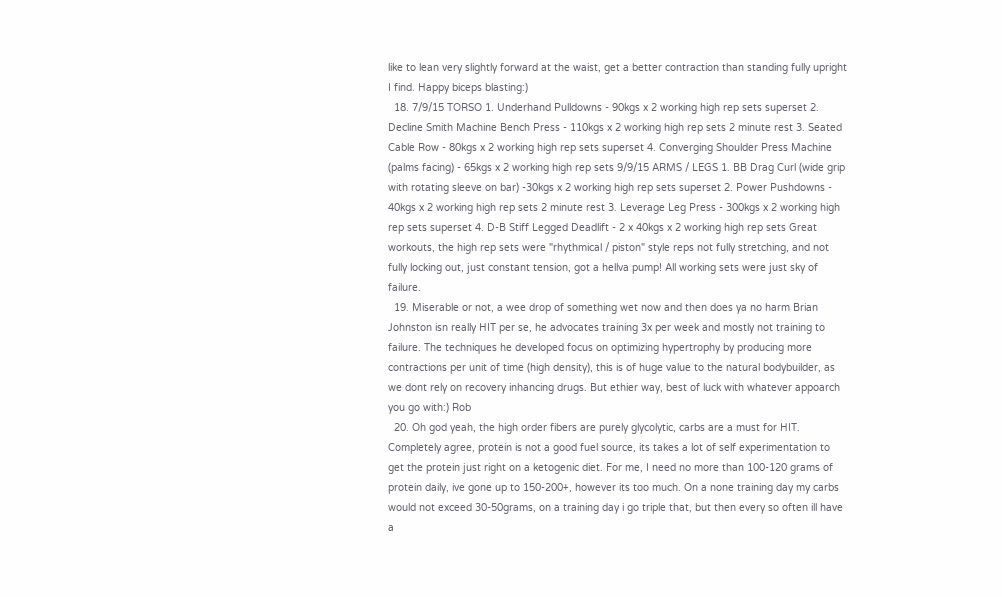like to lean very slightly forward at the waist, get a better contraction than standing fully upright I find. Happy biceps blasting:)
  18. 7/9/15 TORSO 1. Underhand Pulldowns - 90kgs x 2 working high rep sets superset 2. Decline Smith Machine Bench Press - 110kgs x 2 working high rep sets 2 minute rest 3. Seated Cable Row - 80kgs x 2 working high rep sets superset 4. Converging Shoulder Press Machine (palms facing) - 65kgs x 2 working high rep sets 9/9/15 ARMS / LEGS 1. BB Drag Curl (wide grip with rotating sleeve on bar) -30kgs x 2 working high rep sets superset 2. Power Pushdowns - 40kgs x 2 working high rep sets 2 minute rest 3. Leverage Leg Press - 300kgs x 2 working high rep sets superset 4. D-B Stiff Legged Deadlift - 2 x 40kgs x 2 working high rep sets Great workouts, the high rep sets were "rhythmical / piston" style reps not fully stretching, and not fully locking out, just constant tension, got a hellva pump! All working sets were just sky of failure.
  19. Miserable or not, a wee drop of something wet now and then does ya no harm Brian Johnston isn really HIT per se, he advocates training 3x per week and mostly not training to failure. The techniques he developed focus on optimizing hypertrophy by producing more contractions per unit of time (high density), this is of huge value to the natural bodybuilder, as we dont rely on recovery inhancing drugs. But ethier way, best of luck with whatever appoarch you go with:) Rob
  20. Oh god yeah, the high order fibers are purely glycolytic, carbs are a must for HIT. Completely agree, protein is not a good fuel source, its takes a lot of self experimentation to get the protein just right on a ketogenic diet. For me, I need no more than 100-120 grams of protein daily, ive gone up to 150-200+, however its too much. On a none training day my carbs would not exceed 30-50grams, on a training day i go triple that, but then every so often ill have a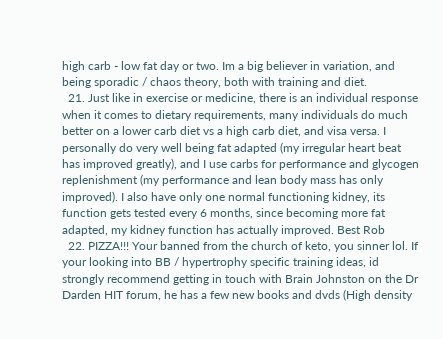high carb - low fat day or two. Im a big believer in variation, and being sporadic / chaos theory, both with training and diet.
  21. Just like in exercise or medicine, there is an individual response when it comes to dietary requirements, many individuals do much better on a lower carb diet vs a high carb diet, and visa versa. I personally do very well being fat adapted (my irregular heart beat has improved greatly), and I use carbs for performance and glycogen replenishment (my performance and lean body mass has only improved). I also have only one normal functioning kidney, its function gets tested every 6 months, since becoming more fat adapted, my kidney function has actually improved. Best Rob
  22. PIZZA!!! Your banned from the church of keto, you sinner lol. If your looking into BB / hypertrophy specific training ideas, id strongly recommend getting in touch with Brain Johnston on the Dr Darden HIT forum, he has a few new books and dvds (High density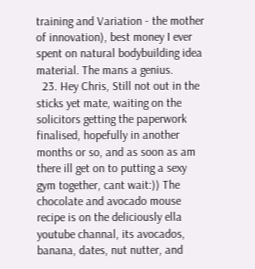training and Variation - the mother of innovation), best money I ever spent on natural bodybuilding idea material. The mans a genius.
  23. Hey Chris, Still not out in the sticks yet mate, waiting on the solicitors getting the paperwork finalised, hopefully in another months or so, and as soon as am there ill get on to putting a sexy gym together, cant wait:)) The chocolate and avocado mouse recipe is on the deliciously ella youtube channal, its avocados, banana, dates, nut nutter, and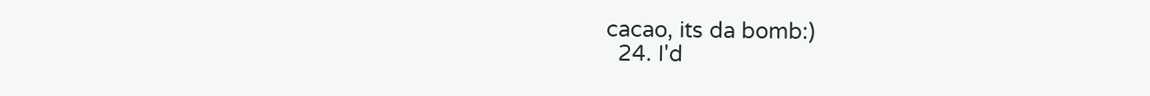cacao, its da bomb:)
  24. I'd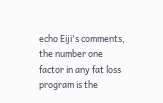echo Eiji's comments, the number one factor in any fat loss program is the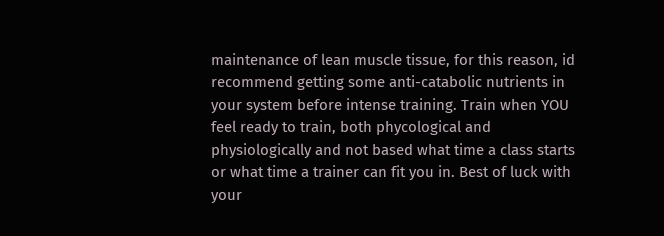maintenance of lean muscle tissue, for this reason, id recommend getting some anti-catabolic nutrients in your system before intense training. Train when YOU feel ready to train, both phycological and physiologically and not based what time a class starts or what time a trainer can fit you in. Best of luck with your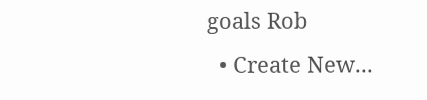goals Rob
  • Create New...